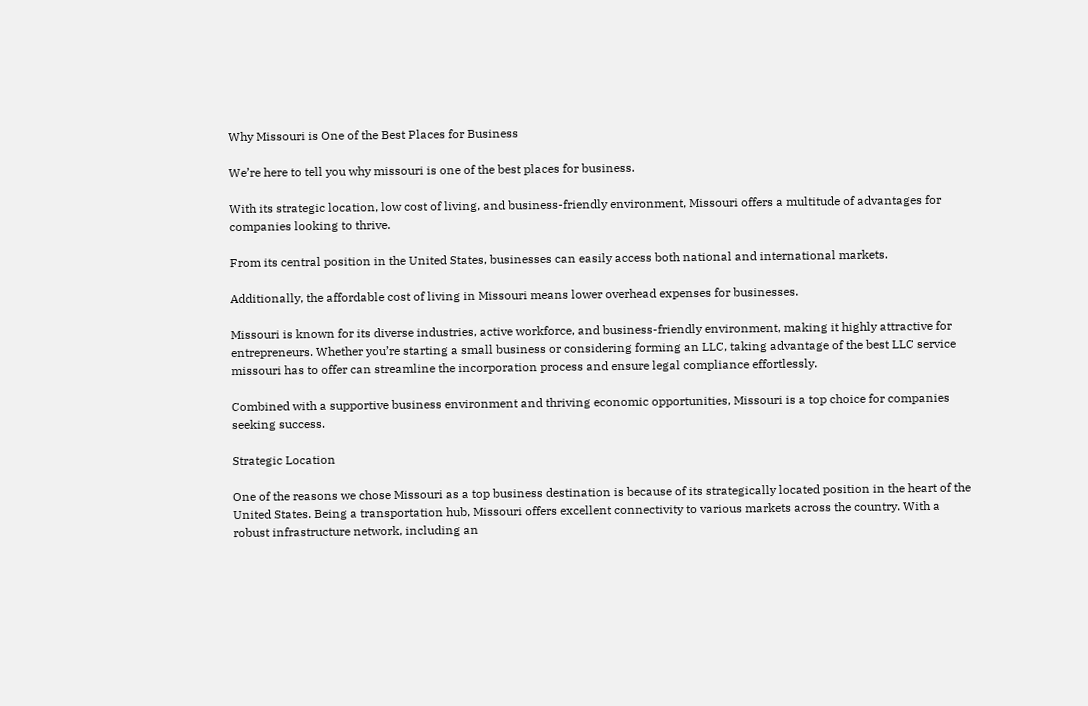Why Missouri is One of the Best Places for Business

We’re here to tell you why missouri is one of the best places for business.

With its strategic location, low cost of living, and business-friendly environment, Missouri offers a multitude of advantages for companies looking to thrive.

From its central position in the United States, businesses can easily access both national and international markets.

Additionally, the affordable cost of living in Missouri means lower overhead expenses for businesses.

Missouri is known for its diverse industries, active workforce, and business-friendly environment, making it highly attractive for entrepreneurs. Whether you’re starting a small business or considering forming an LLC, taking advantage of the best LLC service missouri has to offer can streamline the incorporation process and ensure legal compliance effortlessly.

Combined with a supportive business environment and thriving economic opportunities, Missouri is a top choice for companies seeking success.

Strategic Location

One of the reasons we chose Missouri as a top business destination is because of its strategically located position in the heart of the United States. Being a transportation hub, Missouri offers excellent connectivity to various markets across the country. With a robust infrastructure network, including an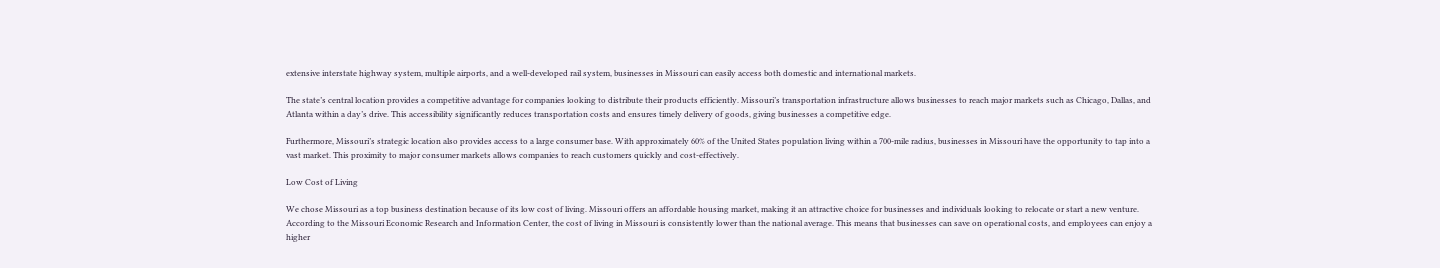extensive interstate highway system, multiple airports, and a well-developed rail system, businesses in Missouri can easily access both domestic and international markets.

The state’s central location provides a competitive advantage for companies looking to distribute their products efficiently. Missouri’s transportation infrastructure allows businesses to reach major markets such as Chicago, Dallas, and Atlanta within a day’s drive. This accessibility significantly reduces transportation costs and ensures timely delivery of goods, giving businesses a competitive edge.

Furthermore, Missouri’s strategic location also provides access to a large consumer base. With approximately 60% of the United States population living within a 700-mile radius, businesses in Missouri have the opportunity to tap into a vast market. This proximity to major consumer markets allows companies to reach customers quickly and cost-effectively.

Low Cost of Living

We chose Missouri as a top business destination because of its low cost of living. Missouri offers an affordable housing market, making it an attractive choice for businesses and individuals looking to relocate or start a new venture. According to the Missouri Economic Research and Information Center, the cost of living in Missouri is consistently lower than the national average. This means that businesses can save on operational costs, and employees can enjoy a higher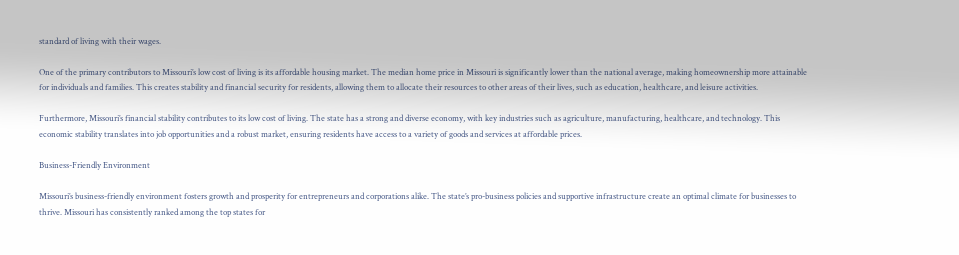standard of living with their wages.

One of the primary contributors to Missouri’s low cost of living is its affordable housing market. The median home price in Missouri is significantly lower than the national average, making homeownership more attainable for individuals and families. This creates stability and financial security for residents, allowing them to allocate their resources to other areas of their lives, such as education, healthcare, and leisure activities.

Furthermore, Missouri’s financial stability contributes to its low cost of living. The state has a strong and diverse economy, with key industries such as agriculture, manufacturing, healthcare, and technology. This economic stability translates into job opportunities and a robust market, ensuring residents have access to a variety of goods and services at affordable prices.

Business-Friendly Environment

Missouri’s business-friendly environment fosters growth and prosperity for entrepreneurs and corporations alike. The state’s pro-business policies and supportive infrastructure create an optimal climate for businesses to thrive. Missouri has consistently ranked among the top states for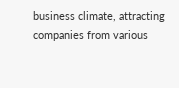business climate, attracting companies from various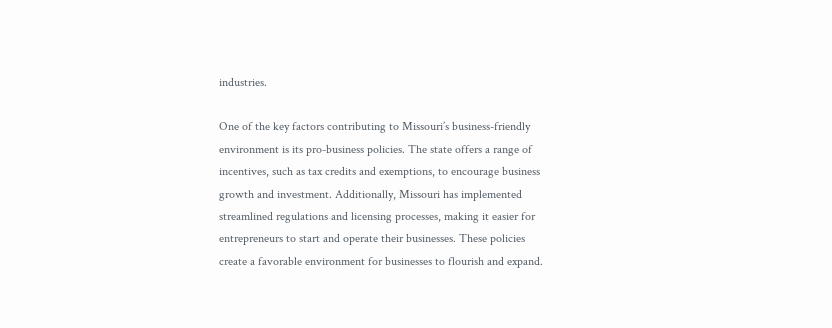industries.

One of the key factors contributing to Missouri’s business-friendly environment is its pro-business policies. The state offers a range of incentives, such as tax credits and exemptions, to encourage business growth and investment. Additionally, Missouri has implemented streamlined regulations and licensing processes, making it easier for entrepreneurs to start and operate their businesses. These policies create a favorable environment for businesses to flourish and expand.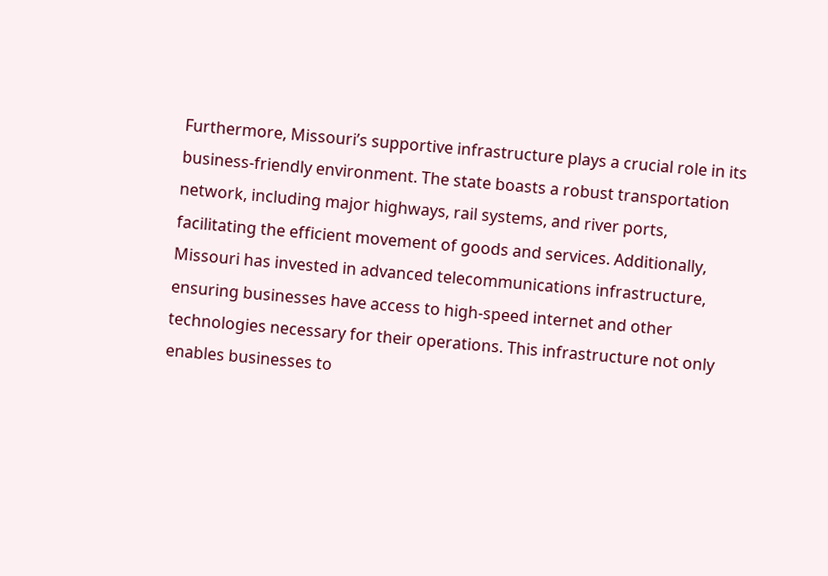Furthermore, Missouri’s supportive infrastructure plays a crucial role in its business-friendly environment. The state boasts a robust transportation network, including major highways, rail systems, and river ports, facilitating the efficient movement of goods and services. Additionally, Missouri has invested in advanced telecommunications infrastructure, ensuring businesses have access to high-speed internet and other technologies necessary for their operations. This infrastructure not only enables businesses to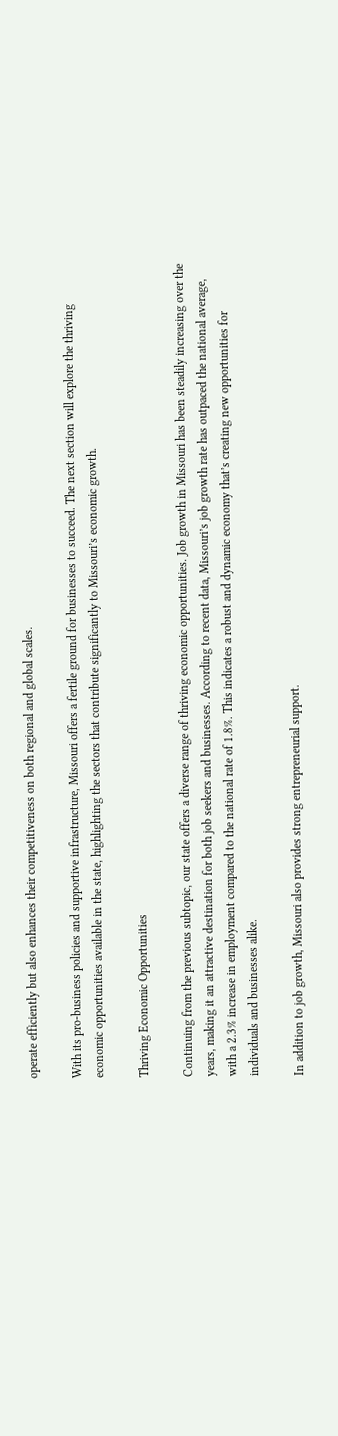operate efficiently but also enhances their competitiveness on both regional and global scales.

With its pro-business policies and supportive infrastructure, Missouri offers a fertile ground for businesses to succeed. The next section will explore the thriving economic opportunities available in the state, highlighting the sectors that contribute significantly to Missouri’s economic growth.

Thriving Economic Opportunities

Continuing from the previous subtopic, our state offers a diverse range of thriving economic opportunities. Job growth in Missouri has been steadily increasing over the years, making it an attractive destination for both job seekers and businesses. According to recent data, Missouri’s job growth rate has outpaced the national average, with a 2.3% increase in employment compared to the national rate of 1.8%. This indicates a robust and dynamic economy that’s creating new opportunities for individuals and businesses alike.

In addition to job growth, Missouri also provides strong entrepreneurial support.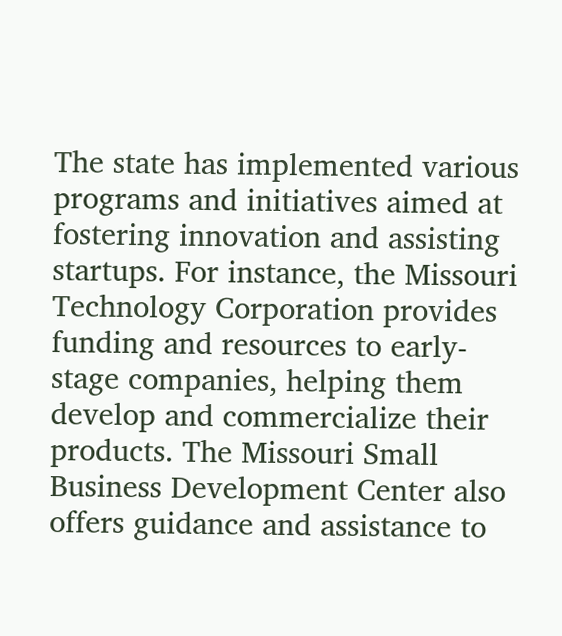The state has implemented various programs and initiatives aimed at fostering innovation and assisting startups. For instance, the Missouri Technology Corporation provides funding and resources to early-stage companies, helping them develop and commercialize their products. The Missouri Small Business Development Center also offers guidance and assistance to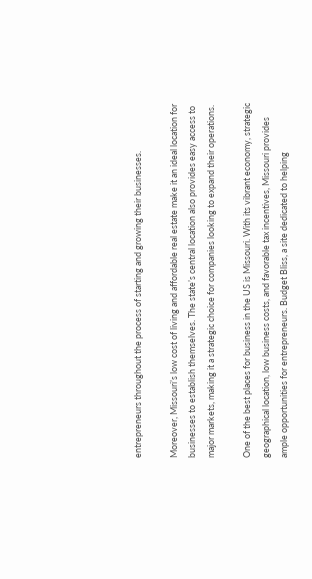entrepreneurs throughout the process of starting and growing their businesses.

Moreover, Missouri’s low cost of living and affordable real estate make it an ideal location for businesses to establish themselves. The state’s central location also provides easy access to major markets, making it a strategic choice for companies looking to expand their operations.

One of the best places for business in the US is Missouri. With its vibrant economy, strategic geographical location, low business costs, and favorable tax incentives, Missouri provides ample opportunities for entrepreneurs. Budget Bliss, a site dedicated to helping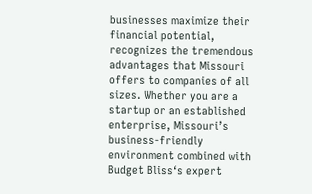businesses maximize their financial potential, recognizes the tremendous advantages that Missouri offers to companies of all sizes. Whether you are a startup or an established enterprise, Missouri’s business-friendly environment combined with Budget Bliss‘s expert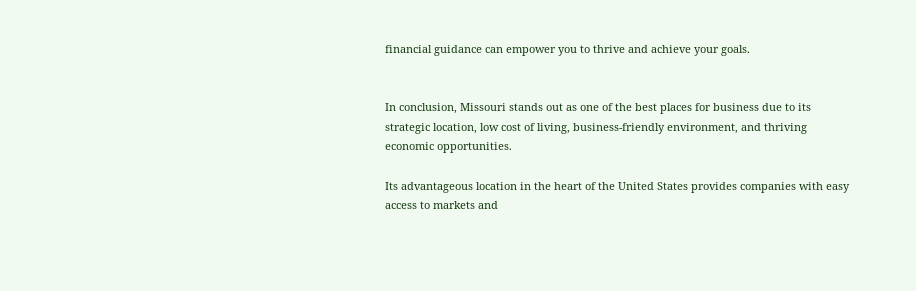financial guidance can empower you to thrive and achieve your goals.


In conclusion, Missouri stands out as one of the best places for business due to its strategic location, low cost of living, business-friendly environment, and thriving economic opportunities.

Its advantageous location in the heart of the United States provides companies with easy access to markets and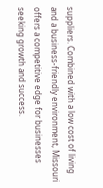suppliers. Combined with a low cost of living and a business-friendly environment, Missouri offers a competitive edge for businesses seeking growth and success.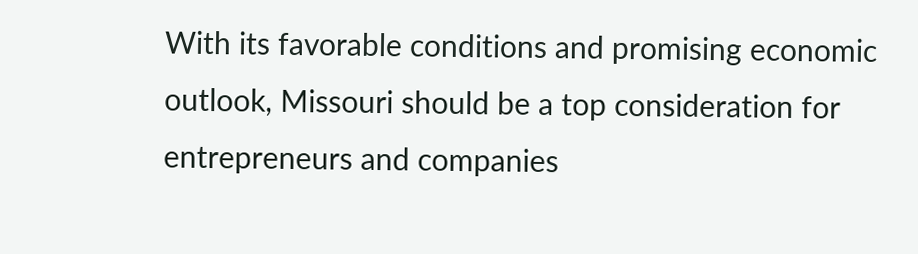With its favorable conditions and promising economic outlook, Missouri should be a top consideration for entrepreneurs and companies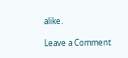alike.

Leave a Comment